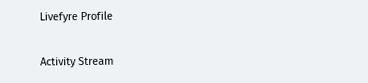Livefyre Profile

Activity Stream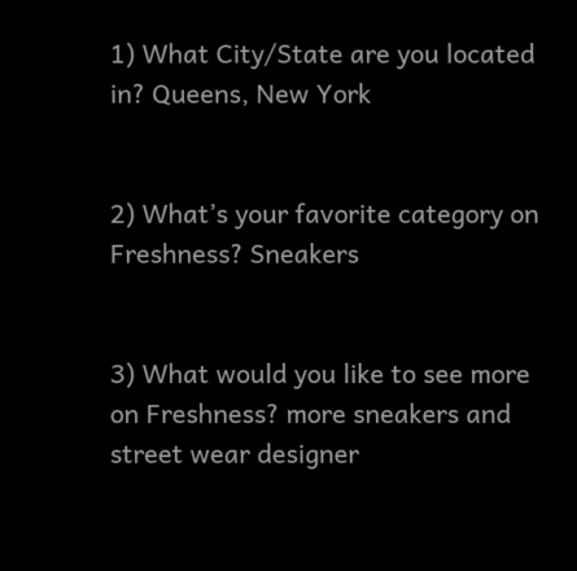1) What City/State are you located in? Queens, New York


2) What’s your favorite category on Freshness? Sneakers


3) What would you like to see more on Freshness? more sneakers and street wear designer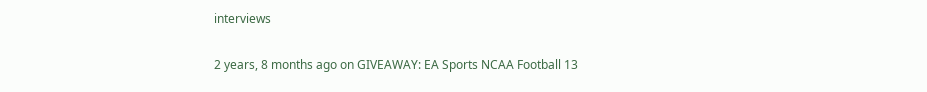interviews

2 years, 8 months ago on GIVEAWAY: EA Sports NCAA Football 13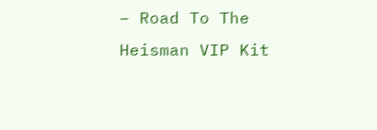– Road To The Heisman VIP Kit